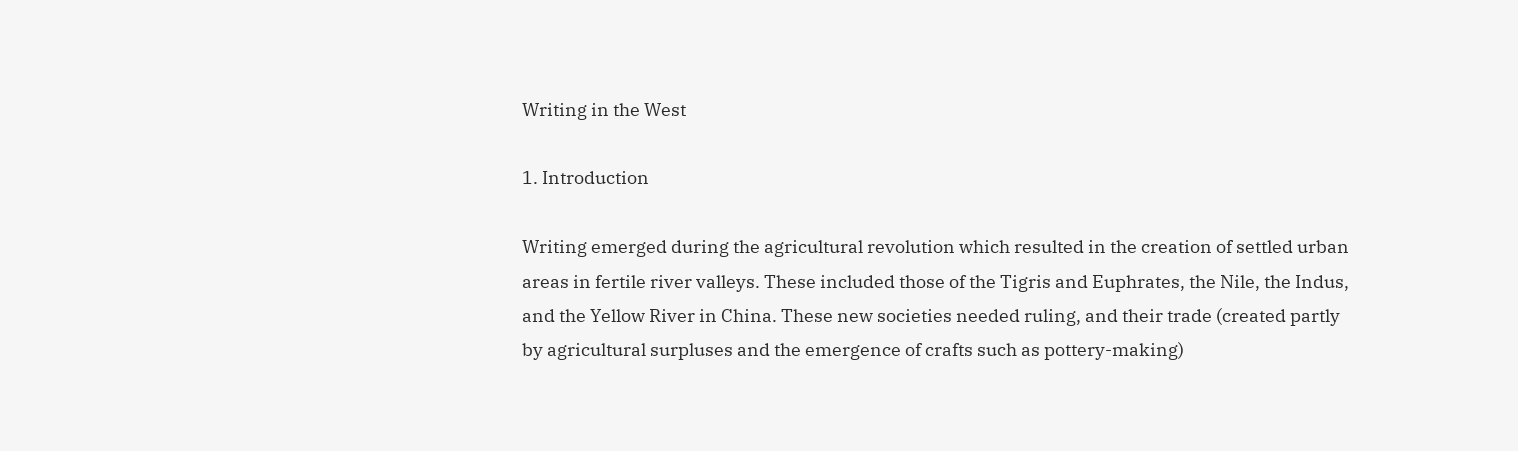Writing in the West

1. Introduction

Writing emerged during the agricultural revolution which resulted in the creation of settled urban areas in fertile river valleys. These included those of the Tigris and Euphrates, the Nile, the Indus, and the Yellow River in China. These new societies needed ruling, and their trade (created partly by agricultural surpluses and the emergence of crafts such as pottery-making)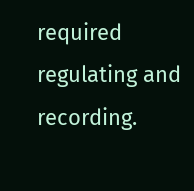required regulating and recording.